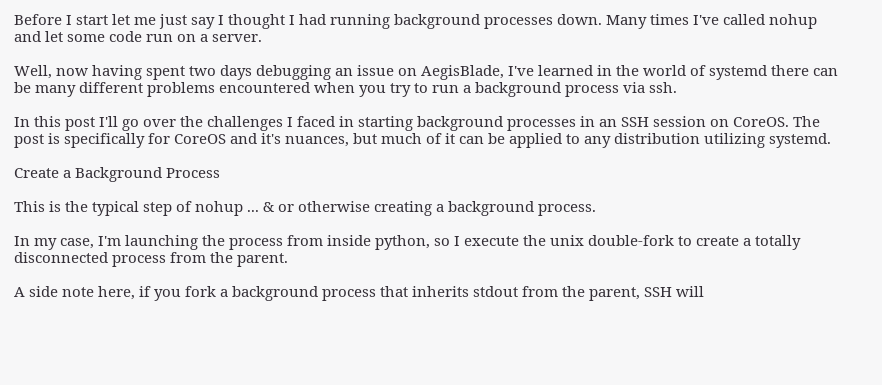Before I start let me just say I thought I had running background processes down. Many times I've called nohup and let some code run on a server.

Well, now having spent two days debugging an issue on AegisBlade, I've learned in the world of systemd there can be many different problems encountered when you try to run a background process via ssh.

In this post I'll go over the challenges I faced in starting background processes in an SSH session on CoreOS. The post is specifically for CoreOS and it's nuances, but much of it can be applied to any distribution utilizing systemd.

Create a Background Process

This is the typical step of nohup ... & or otherwise creating a background process.

In my case, I'm launching the process from inside python, so I execute the unix double-fork to create a totally disconnected process from the parent.

A side note here, if you fork a background process that inherits stdout from the parent, SSH will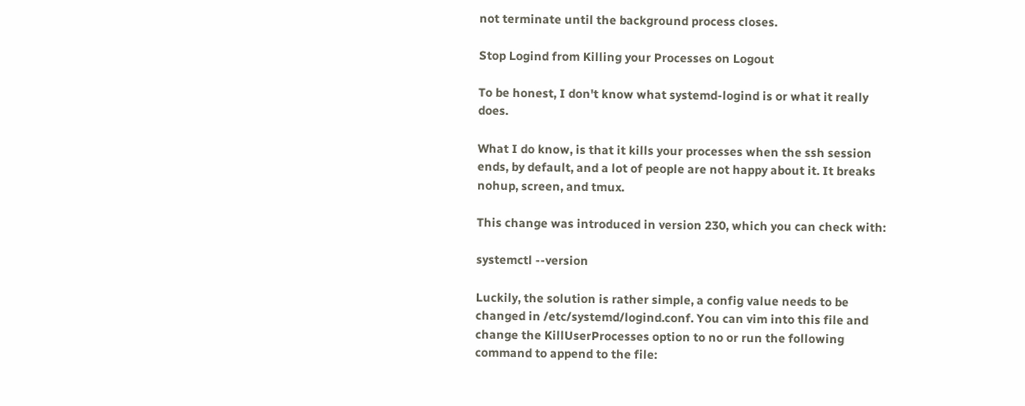not terminate until the background process closes.

Stop Logind from Killing your Processes on Logout

To be honest, I don't know what systemd-logind is or what it really does.

What I do know, is that it kills your processes when the ssh session ends, by default, and a lot of people are not happy about it. It breaks nohup, screen, and tmux.

This change was introduced in version 230, which you can check with:

systemctl --version

Luckily, the solution is rather simple, a config value needs to be changed in /etc/systemd/logind.conf. You can vim into this file and change the KillUserProcesses option to no or run the following command to append to the file: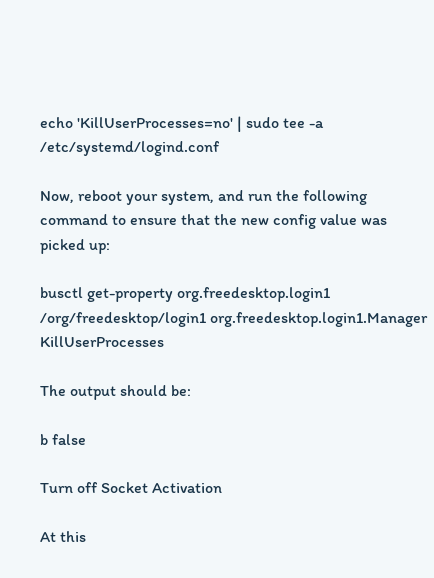echo 'KillUserProcesses=no' | sudo tee -a /etc/systemd/logind.conf

Now, reboot your system, and run the following command to ensure that the new config value was picked up:

busctl get-property org.freedesktop.login1 /org/freedesktop/login1 org.freedesktop.login1.Manager KillUserProcesses

The output should be:

b false

Turn off Socket Activation

At this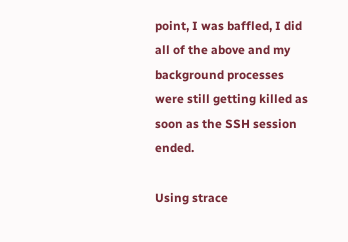point, I was baffled, I did all of the above and my background processes were still getting killed as soon as the SSH session ended.

Using strace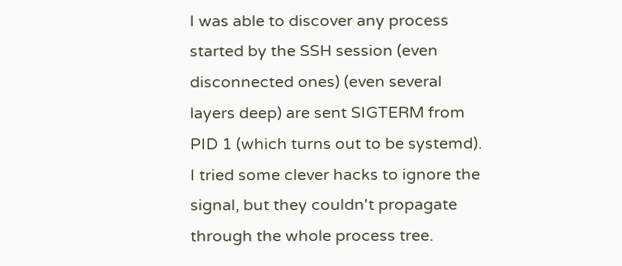I was able to discover any process started by the SSH session (even disconnected ones) (even several layers deep) are sent SIGTERM from PID 1 (which turns out to be systemd). I tried some clever hacks to ignore the signal, but they couldn't propagate through the whole process tree.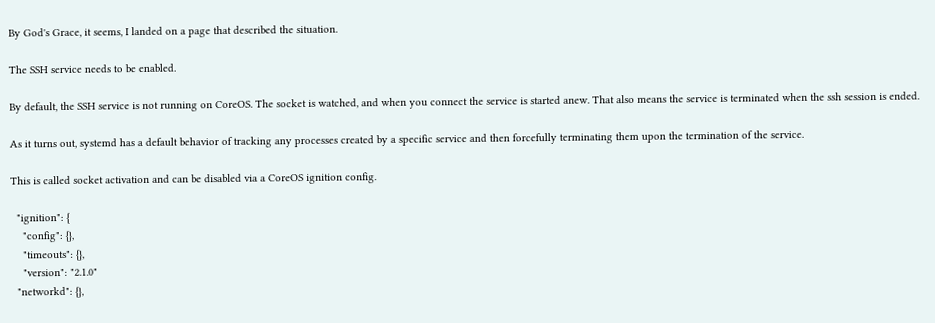By God's Grace, it seems, I landed on a page that described the situation.

The SSH service needs to be enabled.

By default, the SSH service is not running on CoreOS. The socket is watched, and when you connect the service is started anew. That also means the service is terminated when the ssh session is ended.

As it turns out, systemd has a default behavior of tracking any processes created by a specific service and then forcefully terminating them upon the termination of the service.

This is called socket activation and can be disabled via a CoreOS ignition config.

  "ignition": {
    "config": {},
    "timeouts": {},
    "version": "2.1.0"
  "networkd": {},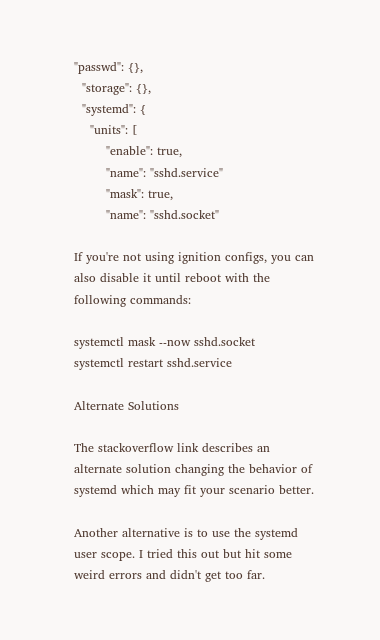"passwd": {},
  "storage": {},
  "systemd": {
    "units": [
        "enable": true,
        "name": "sshd.service"
        "mask": true,
        "name": "sshd.socket"

If you're not using ignition configs, you can also disable it until reboot with the following commands:

systemctl mask --now sshd.socket
systemctl restart sshd.service

Alternate Solutions

The stackoverflow link describes an alternate solution changing the behavior of systemd which may fit your scenario better.

Another alternative is to use the systemd user scope. I tried this out but hit some weird errors and didn't get too far.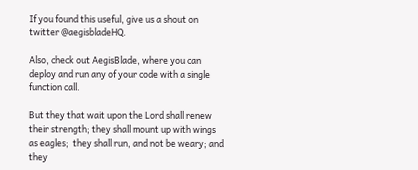If you found this useful, give us a shout on twitter @aegisbladeHQ.

Also, check out AegisBlade, where you can deploy and run any of your code with a single function call.

But they that wait upon the Lord shall renew their strength; they shall mount up with wings as eagles;  they shall run, and not be weary; and they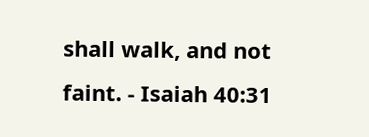shall walk, and not faint. - Isaiah 40:31